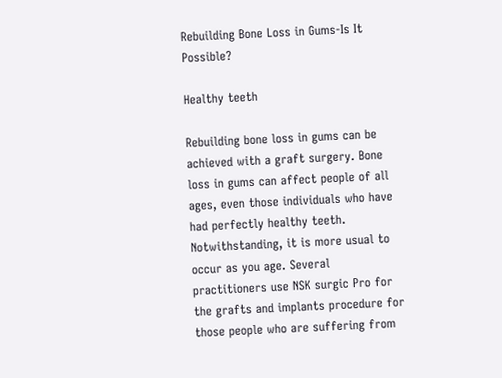Rebuilding Bone Loss in Gums-Is It Possible?

Healthy teeth

Rebuilding bone loss in gums can be achieved with a graft surgery. Bone loss in gums can affect people of all ages, even those individuals who have had perfectly healthy teeth. Notwithstanding, it is more usual to occur as you age. Several practitioners use NSK surgic Pro for the grafts and implants procedure for those people who are suffering from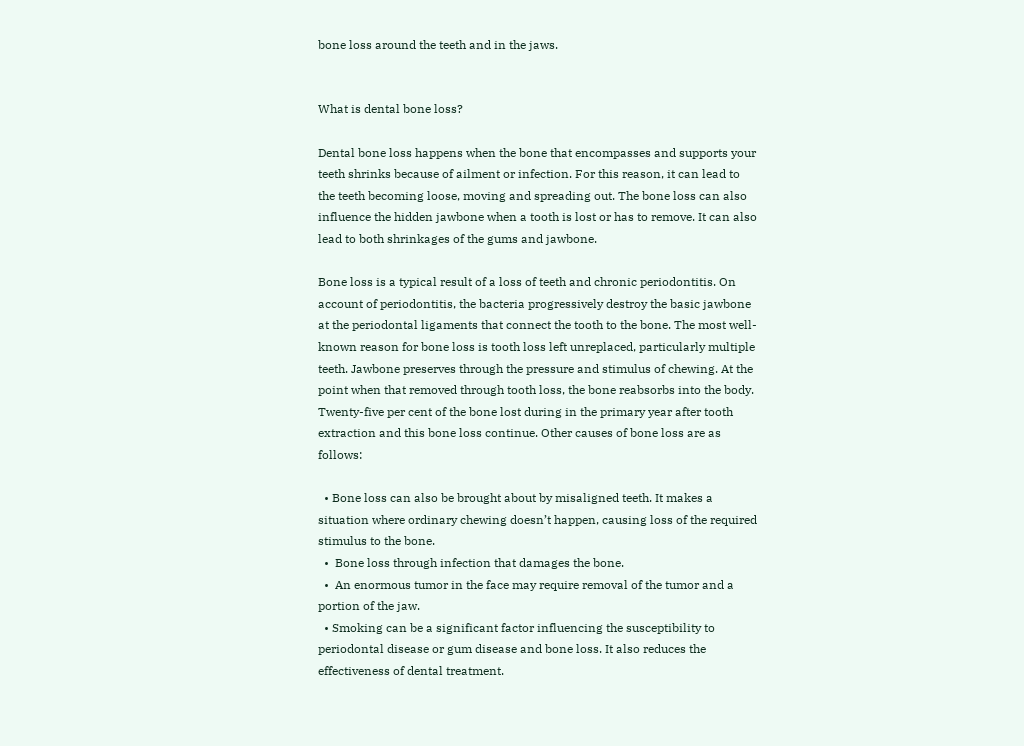bone loss around the teeth and in the jaws.


What is dental bone loss?

Dental bone loss happens when the bone that encompasses and supports your teeth shrinks because of ailment or infection. For this reason, it can lead to the teeth becoming loose, moving and spreading out. The bone loss can also influence the hidden jawbone when a tooth is lost or has to remove. It can also lead to both shrinkages of the gums and jawbone.

Bone loss is a typical result of a loss of teeth and chronic periodontitis. On account of periodontitis, the bacteria progressively destroy the basic jawbone at the periodontal ligaments that connect the tooth to the bone. The most well-known reason for bone loss is tooth loss left unreplaced, particularly multiple teeth. Jawbone preserves through the pressure and stimulus of chewing. At the point when that removed through tooth loss, the bone reabsorbs into the body. Twenty-five per cent of the bone lost during in the primary year after tooth extraction and this bone loss continue. Other causes of bone loss are as follows:

  • Bone loss can also be brought about by misaligned teeth. It makes a situation where ordinary chewing doesn’t happen, causing loss of the required stimulus to the bone.
  •  Bone loss through infection that damages the bone.
  •  An enormous tumor in the face may require removal of the tumor and a portion of the jaw.
  • Smoking can be a significant factor influencing the susceptibility to periodontal disease or gum disease and bone loss. It also reduces the effectiveness of dental treatment.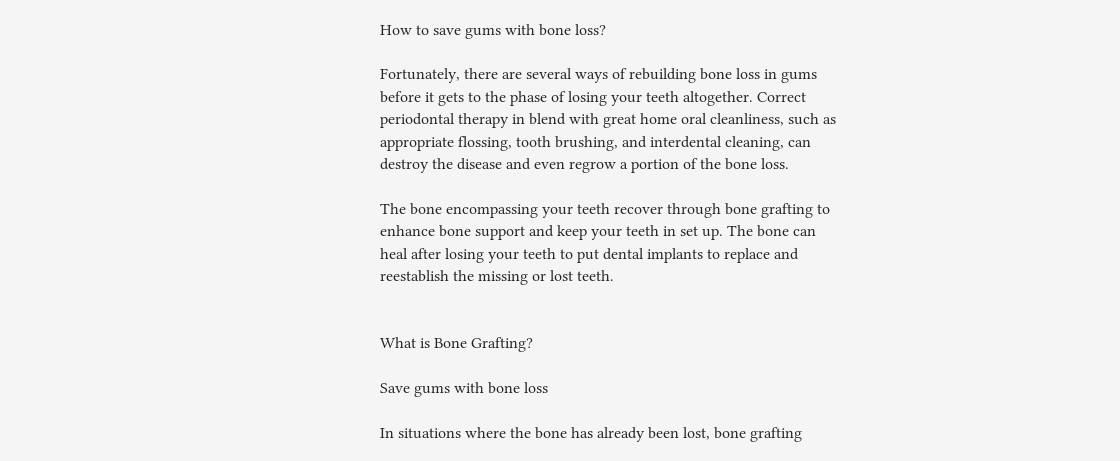How to save gums with bone loss?

Fortunately, there are several ways of rebuilding bone loss in gums before it gets to the phase of losing your teeth altogether. Correct periodontal therapy in blend with great home oral cleanliness, such as appropriate flossing, tooth brushing, and interdental cleaning, can destroy the disease and even regrow a portion of the bone loss.

The bone encompassing your teeth recover through bone grafting to enhance bone support and keep your teeth in set up. The bone can heal after losing your teeth to put dental implants to replace and reestablish the missing or lost teeth.


What is Bone Grafting?

Save gums with bone loss

In situations where the bone has already been lost, bone grafting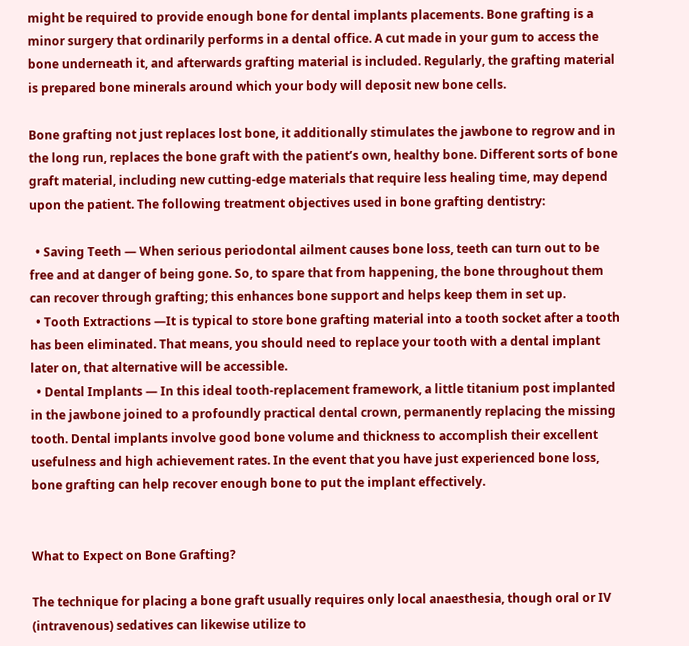might be required to provide enough bone for dental implants placements. Bone grafting is a minor surgery that ordinarily performs in a dental office. A cut made in your gum to access the bone underneath it, and afterwards grafting material is included. Regularly, the grafting material is prepared bone minerals around which your body will deposit new bone cells.

Bone grafting not just replaces lost bone, it additionally stimulates the jawbone to regrow and in the long run, replaces the bone graft with the patient’s own, healthy bone. Different sorts of bone graft material, including new cutting-edge materials that require less healing time, may depend upon the patient. The following treatment objectives used in bone grafting dentistry:

  • Saving Teeth — When serious periodontal ailment causes bone loss, teeth can turn out to be free and at danger of being gone. So, to spare that from happening, the bone throughout them can recover through grafting; this enhances bone support and helps keep them in set up.
  • Tooth Extractions —It is typical to store bone grafting material into a tooth socket after a tooth has been eliminated. That means, you should need to replace your tooth with a dental implant later on, that alternative will be accessible.
  • Dental Implants — In this ideal tooth-replacement framework, a little titanium post implanted in the jawbone joined to a profoundly practical dental crown, permanently replacing the missing tooth. Dental implants involve good bone volume and thickness to accomplish their excellent usefulness and high achievement rates. In the event that you have just experienced bone loss, bone grafting can help recover enough bone to put the implant effectively.


What to Expect on Bone Grafting?

The technique for placing a bone graft usually requires only local anaesthesia, though oral or IV (intravenous) sedatives can likewise utilize to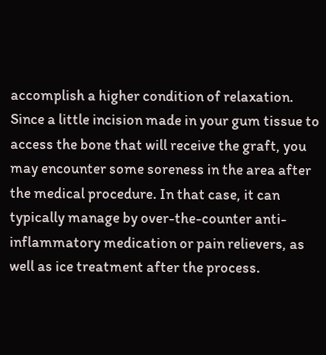accomplish a higher condition of relaxation. Since a little incision made in your gum tissue to access the bone that will receive the graft, you may encounter some soreness in the area after the medical procedure. In that case, it can typically manage by over-the-counter anti-inflammatory medication or pain relievers, as well as ice treatment after the process.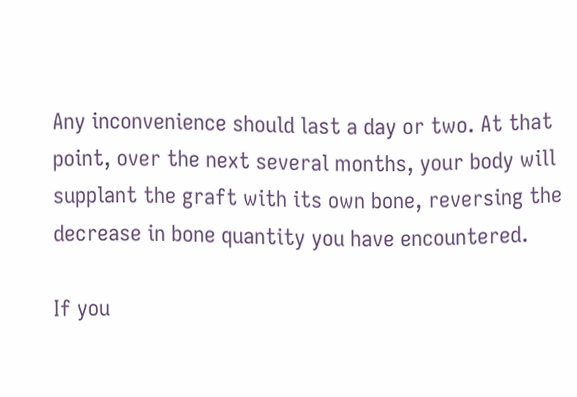Any inconvenience should last a day or two. At that point, over the next several months, your body will supplant the graft with its own bone, reversing the decrease in bone quantity you have encountered.

If you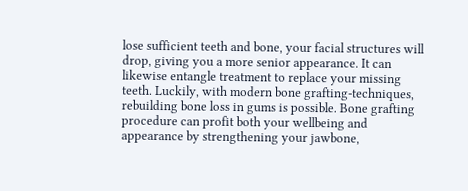lose sufficient teeth and bone, your facial structures will drop, giving you a more senior appearance. It can likewise entangle treatment to replace your missing teeth. Luckily, with modern bone grafting-techniques, rebuilding bone loss in gums is possible. Bone grafting procedure can profit both your wellbeing and appearance by strengthening your jawbone,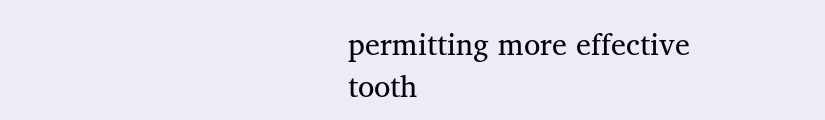permitting more effective tooth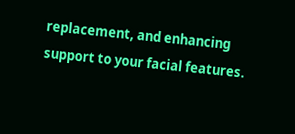replacement, and enhancing support to your facial features.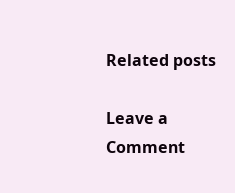Related posts

Leave a Comment